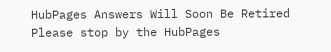HubPages Answers Will Soon Be Retired
Please stop by the HubPages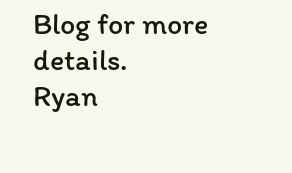Blog for more details.
Ryan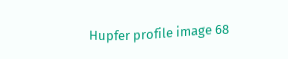Hupfer profile image 68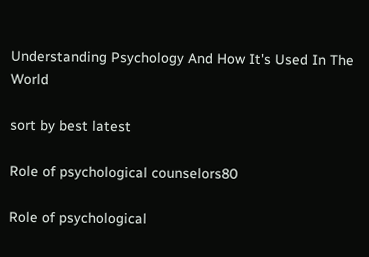Understanding Psychology And How It's Used In The World

sort by best latest

Role of psychological counselors80

Role of psychological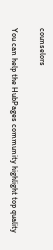counselors

You can help the HubPages community highlight top quality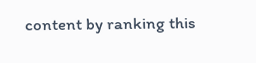content by ranking this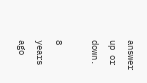answer up or down.

8 years ago